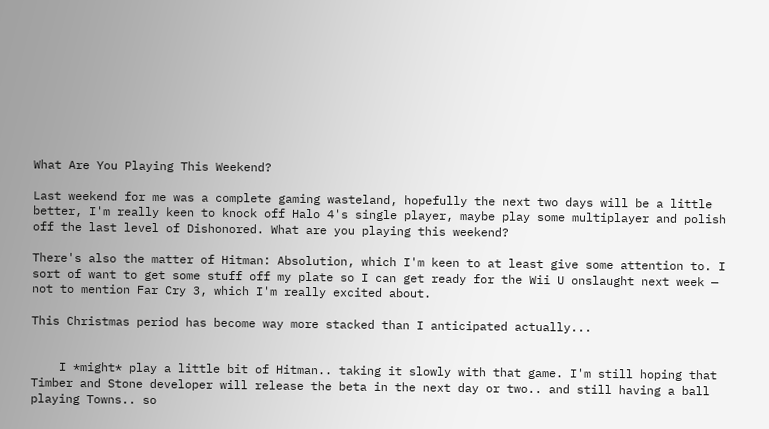What Are You Playing This Weekend?

Last weekend for me was a complete gaming wasteland, hopefully the next two days will be a little better, I'm really keen to knock off Halo 4's single player, maybe play some multiplayer and polish off the last level of Dishonored. What are you playing this weekend?

There's also the matter of Hitman: Absolution, which I'm keen to at least give some attention to. I sort of want to get some stuff off my plate so I can get ready for the Wii U onslaught next week — not to mention Far Cry 3, which I'm really excited about.

This Christmas period has become way more stacked than I anticipated actually...


    I *might* play a little bit of Hitman.. taking it slowly with that game. I'm still hoping that Timber and Stone developer will release the beta in the next day or two.. and still having a ball playing Towns.. so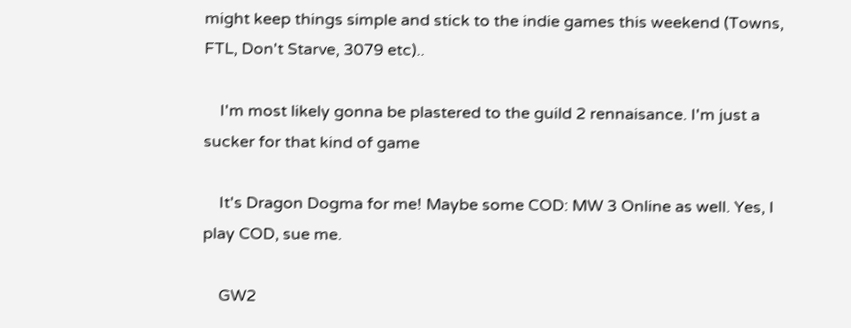might keep things simple and stick to the indie games this weekend (Towns, FTL, Don't Starve, 3079 etc)..

    I'm most likely gonna be plastered to the guild 2 rennaisance. I'm just a sucker for that kind of game

    It's Dragon Dogma for me! Maybe some COD: MW 3 Online as well. Yes, I play COD, sue me.

    GW2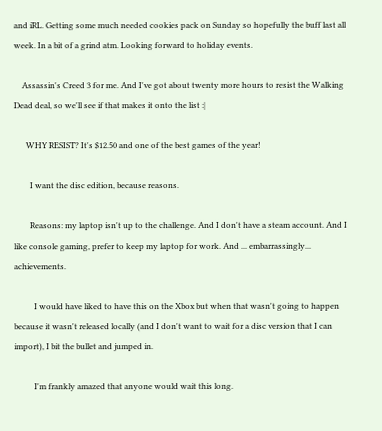and iRL. Getting some much needed cookies pack on Sunday so hopefully the buff last all week. In a bit of a grind atm. Looking forward to holiday events.

    Assassin's Creed 3 for me. And I've got about twenty more hours to resist the Walking Dead deal, so we'll see if that makes it onto the list :|

      WHY RESIST? It's $12.50 and one of the best games of the year!

        I want the disc edition, because reasons.

        Reasons: my laptop isn't up to the challenge. And I don't have a steam account. And I like console gaming, prefer to keep my laptop for work. And ... embarrassingly... achievements.

          I would have liked to have this on the Xbox but when that wasn't going to happen because it wasn't released locally (and I don't want to wait for a disc version that I can import), I bit the bullet and jumped in.

          I'm frankly amazed that anyone would wait this long.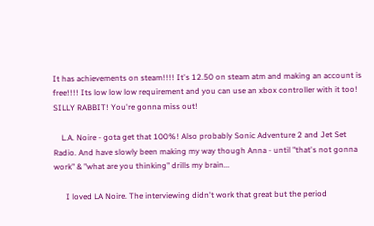It has achievements on steam!!!! It's 12.50 on steam atm and making an account is free!!!! Its low low low requirement and you can use an xbox controller with it too! SILLY RABBIT! You're gonna miss out!

    L.A. Noire - gota get that 100%! Also probably Sonic Adventure 2 and Jet Set Radio. And have slowly been making my way though Anna - until "that's not gonna work" & "what are you thinking" drills my brain...

      I loved LA Noire. The interviewing didn't work that great but the period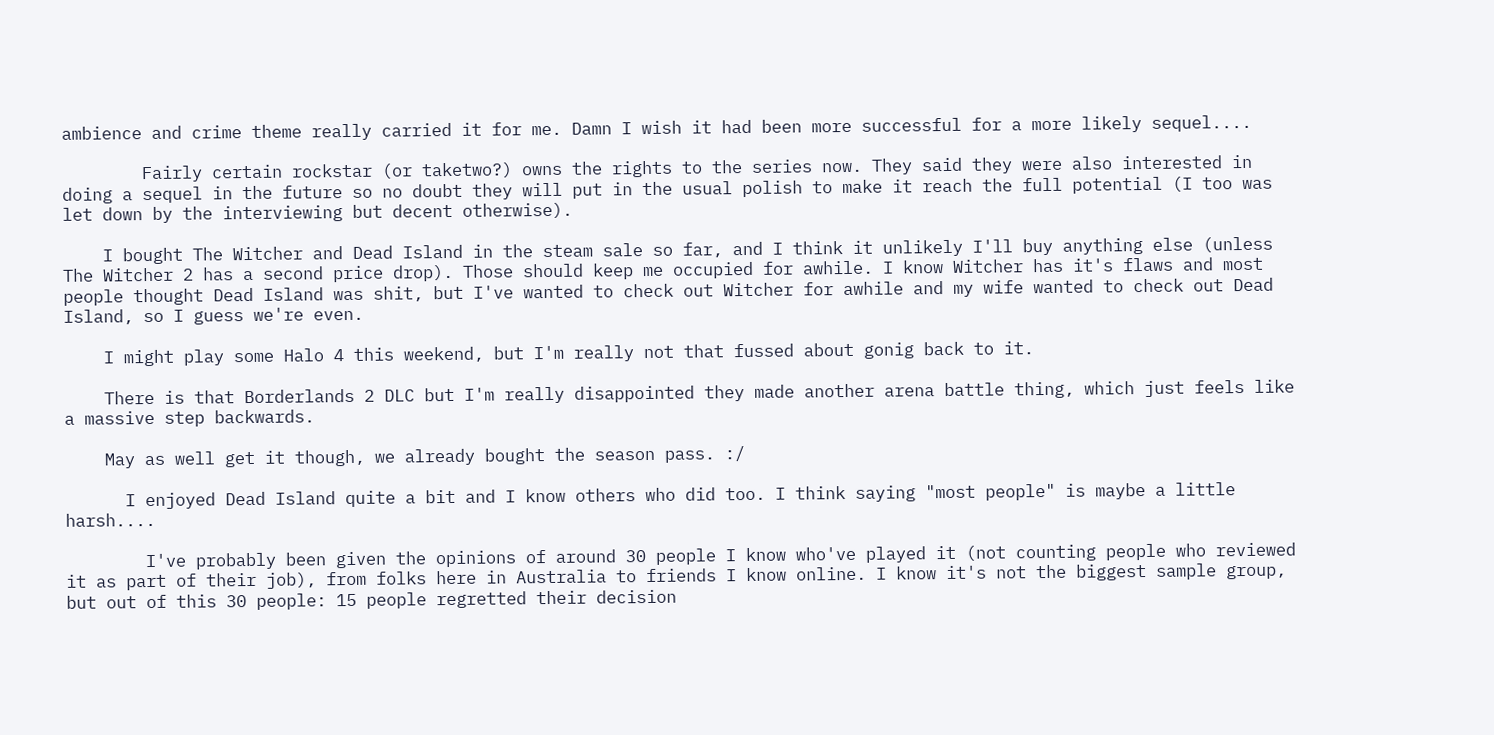ambience and crime theme really carried it for me. Damn I wish it had been more successful for a more likely sequel....

        Fairly certain rockstar (or taketwo?) owns the rights to the series now. They said they were also interested in doing a sequel in the future so no doubt they will put in the usual polish to make it reach the full potential (I too was let down by the interviewing but decent otherwise).

    I bought The Witcher and Dead Island in the steam sale so far, and I think it unlikely I'll buy anything else (unless The Witcher 2 has a second price drop). Those should keep me occupied for awhile. I know Witcher has it's flaws and most people thought Dead Island was shit, but I've wanted to check out Witcher for awhile and my wife wanted to check out Dead Island, so I guess we're even.

    I might play some Halo 4 this weekend, but I'm really not that fussed about gonig back to it.

    There is that Borderlands 2 DLC but I'm really disappointed they made another arena battle thing, which just feels like a massive step backwards.

    May as well get it though, we already bought the season pass. :/

      I enjoyed Dead Island quite a bit and I know others who did too. I think saying "most people" is maybe a little harsh....

        I've probably been given the opinions of around 30 people I know who've played it (not counting people who reviewed it as part of their job), from folks here in Australia to friends I know online. I know it's not the biggest sample group, but out of this 30 people: 15 people regretted their decision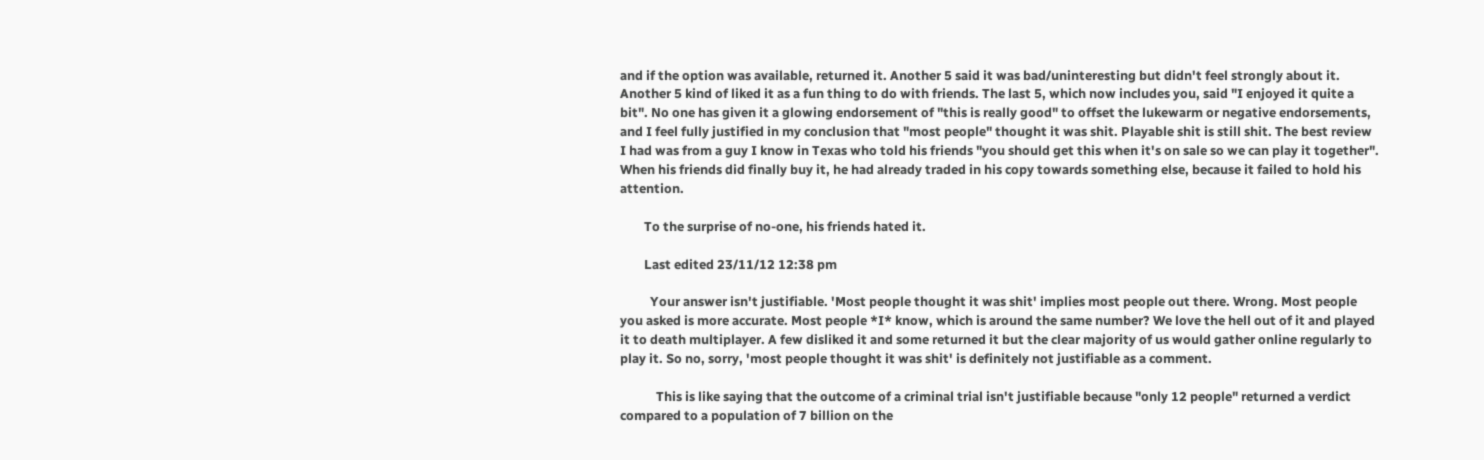and if the option was available, returned it. Another 5 said it was bad/uninteresting but didn't feel strongly about it. Another 5 kind of liked it as a fun thing to do with friends. The last 5, which now includes you, said "I enjoyed it quite a bit". No one has given it a glowing endorsement of "this is really good" to offset the lukewarm or negative endorsements, and I feel fully justified in my conclusion that "most people" thought it was shit. Playable shit is still shit. The best review I had was from a guy I know in Texas who told his friends "you should get this when it's on sale so we can play it together". When his friends did finally buy it, he had already traded in his copy towards something else, because it failed to hold his attention.

        To the surprise of no-one, his friends hated it.

        Last edited 23/11/12 12:38 pm

          Your answer isn't justifiable. 'Most people thought it was shit' implies most people out there. Wrong. Most people you asked is more accurate. Most people *I* know, which is around the same number? We love the hell out of it and played it to death multiplayer. A few disliked it and some returned it but the clear majority of us would gather online regularly to play it. So no, sorry, 'most people thought it was shit' is definitely not justifiable as a comment.

            This is like saying that the outcome of a criminal trial isn't justifiable because "only 12 people" returned a verdict compared to a population of 7 billion on the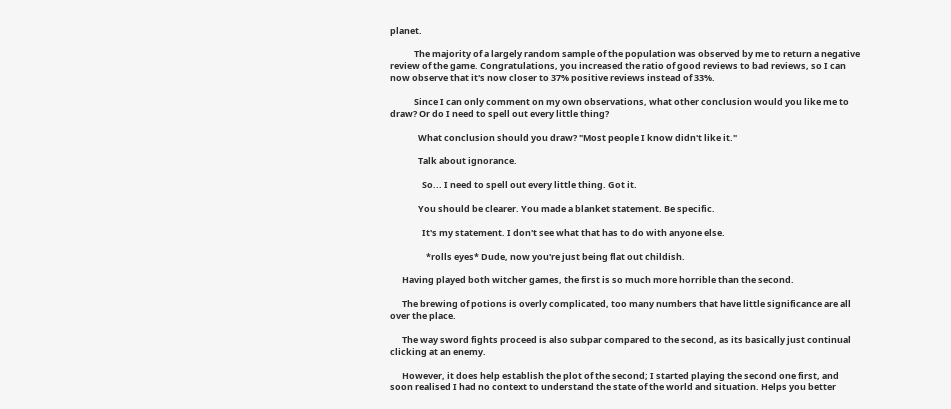planet.

            The majority of a largely random sample of the population was observed by me to return a negative review of the game. Congratulations, you increased the ratio of good reviews to bad reviews, so I can now observe that it's now closer to 37% positive reviews instead of 33%.

            Since I can only comment on my own observations, what other conclusion would you like me to draw? Or do I need to spell out every little thing?

              What conclusion should you draw? "Most people I know didn't like it."

              Talk about ignorance.

                So... I need to spell out every little thing. Got it.

              You should be clearer. You made a blanket statement. Be specific.

                It's my statement. I don't see what that has to do with anyone else.

                  *rolls eyes* Dude, now you're just being flat out childish.

      Having played both witcher games, the first is so much more horrible than the second.

      The brewing of potions is overly complicated, too many numbers that have little significance are all over the place.

      The way sword fights proceed is also subpar compared to the second, as its basically just continual clicking at an enemy.

      However, it does help establish the plot of the second; I started playing the second one first, and soon realised I had no context to understand the state of the world and situation. Helps you better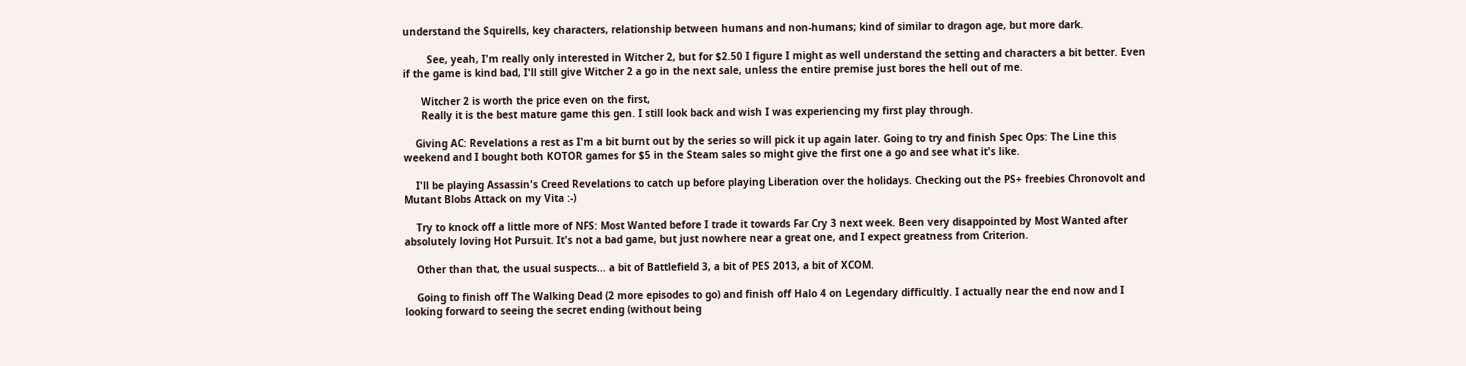understand the Squirells, key characters, relationship between humans and non-humans; kind of similar to dragon age, but more dark.

        See, yeah, I'm really only interested in Witcher 2, but for $2.50 I figure I might as well understand the setting and characters a bit better. Even if the game is kind bad, I'll still give Witcher 2 a go in the next sale, unless the entire premise just bores the hell out of me.

      Witcher 2 is worth the price even on the first,
      Really it is the best mature game this gen. I still look back and wish I was experiencing my first play through.

    Giving AC: Revelations a rest as I'm a bit burnt out by the series so will pick it up again later. Going to try and finish Spec Ops: The Line this weekend and I bought both KOTOR games for $5 in the Steam sales so might give the first one a go and see what it's like.

    I'll be playing Assassin's Creed Revelations to catch up before playing Liberation over the holidays. Checking out the PS+ freebies Chronovolt and Mutant Blobs Attack on my Vita :-)

    Try to knock off a little more of NFS: Most Wanted before I trade it towards Far Cry 3 next week. Been very disappointed by Most Wanted after absolutely loving Hot Pursuit. It's not a bad game, but just nowhere near a great one, and I expect greatness from Criterion.

    Other than that, the usual suspects... a bit of Battlefield 3, a bit of PES 2013, a bit of XCOM.

    Going to finish off The Walking Dead (2 more episodes to go) and finish off Halo 4 on Legendary difficultly. I actually near the end now and I looking forward to seeing the secret ending (without being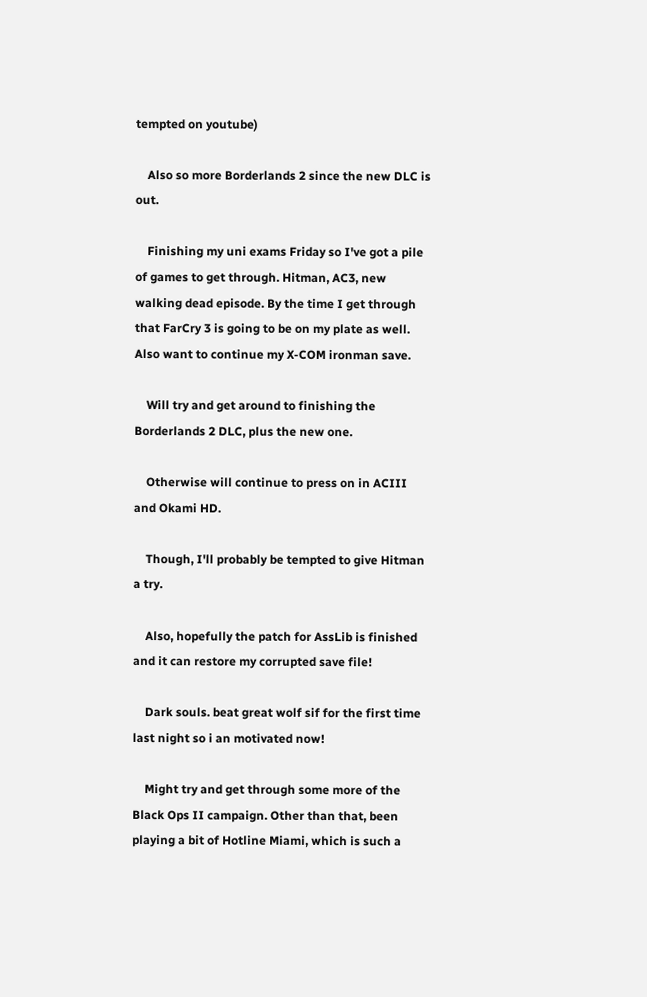tempted on youtube)

    Also so more Borderlands 2 since the new DLC is out.

    Finishing my uni exams Friday so I've got a pile of games to get through. Hitman, AC3, new walking dead episode. By the time I get through that FarCry 3 is going to be on my plate as well. Also want to continue my X-COM ironman save.

    Will try and get around to finishing the Borderlands 2 DLC, plus the new one.

    Otherwise will continue to press on in ACIII and Okami HD.

    Though, I'll probably be tempted to give Hitman a try.

    Also, hopefully the patch for AssLib is finished and it can restore my corrupted save file!

    Dark souls. beat great wolf sif for the first time last night so i an motivated now!

    Might try and get through some more of the Black Ops II campaign. Other than that, been playing a bit of Hotline Miami, which is such a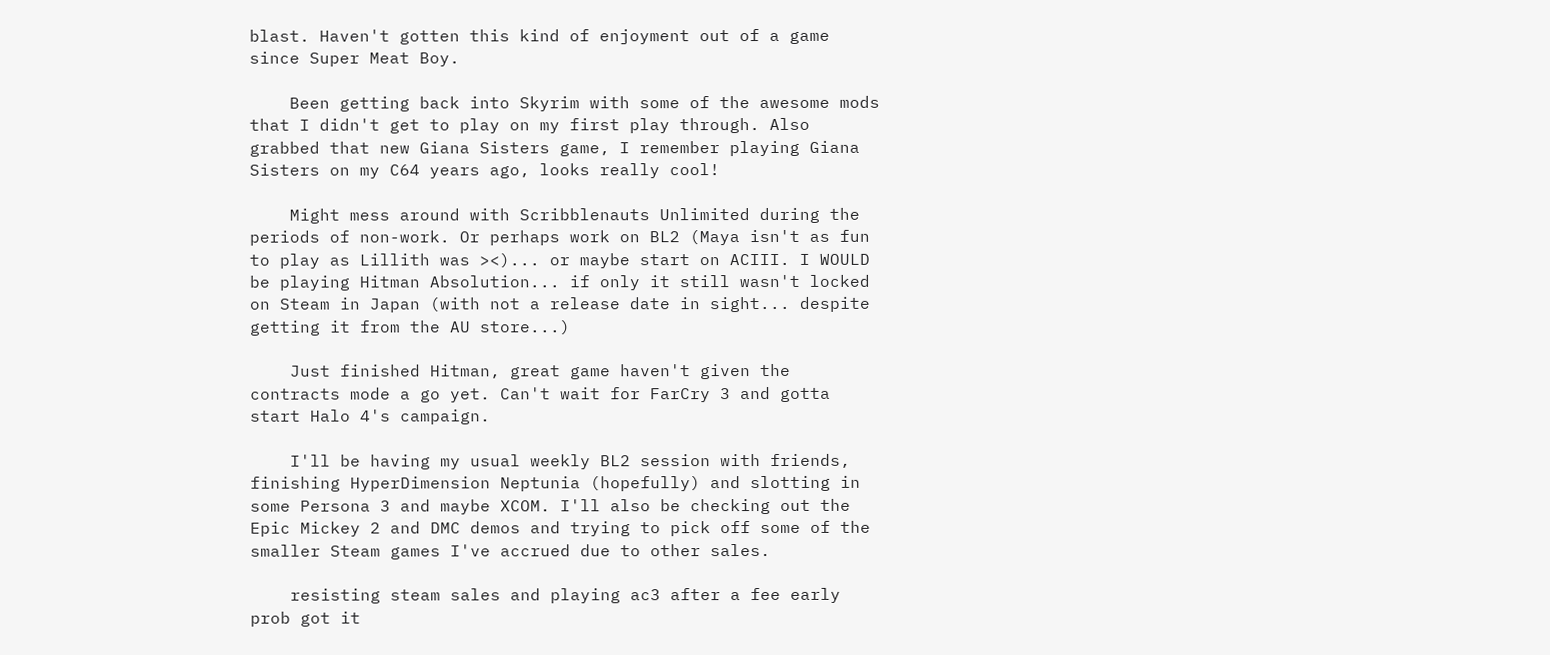blast. Haven't gotten this kind of enjoyment out of a game since Super Meat Boy.

    Been getting back into Skyrim with some of the awesome mods that I didn't get to play on my first play through. Also grabbed that new Giana Sisters game, I remember playing Giana Sisters on my C64 years ago, looks really cool!

    Might mess around with Scribblenauts Unlimited during the periods of non-work. Or perhaps work on BL2 (Maya isn't as fun to play as Lillith was ><)... or maybe start on ACIII. I WOULD be playing Hitman Absolution... if only it still wasn't locked on Steam in Japan (with not a release date in sight... despite getting it from the AU store...)

    Just finished Hitman, great game haven't given the contracts mode a go yet. Can't wait for FarCry 3 and gotta start Halo 4's campaign.

    I'll be having my usual weekly BL2 session with friends, finishing HyperDimension Neptunia (hopefully) and slotting in some Persona 3 and maybe XCOM. I'll also be checking out the Epic Mickey 2 and DMC demos and trying to pick off some of the smaller Steam games I've accrued due to other sales.

    resisting steam sales and playing ac3 after a fee early prob got it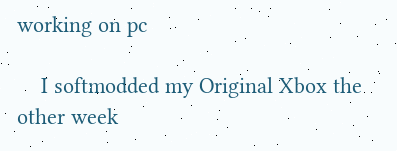working on pc

    I softmodded my Original Xbox the other week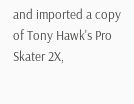and imported a copy of Tony Hawk's Pro Skater 2X,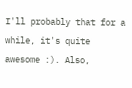I'll probably that for a while, it's quite awesome :). Also,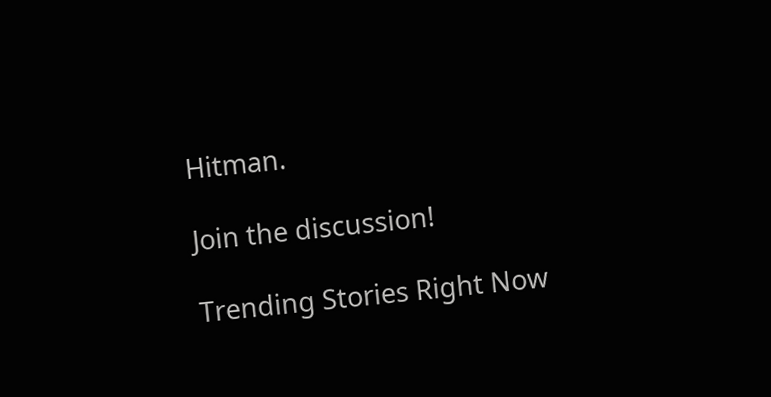Hitman.

Join the discussion!

Trending Stories Right Now